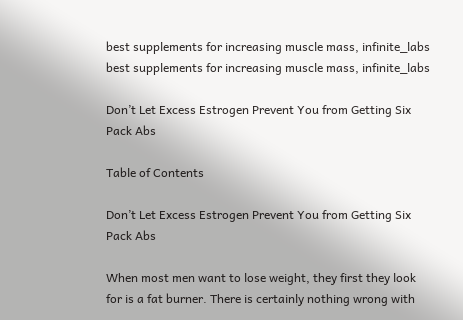best supplements for increasing muscle mass, infinite_labs
best supplements for increasing muscle mass, infinite_labs

Don’t Let Excess Estrogen Prevent You from Getting Six Pack Abs

Table of Contents

Don’t Let Excess Estrogen Prevent You from Getting Six Pack Abs

When most men want to lose weight, they first they look for is a fat burner. There is certainly nothing wrong with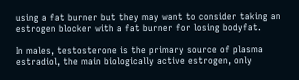using a fat burner but they may want to consider taking an estrogen blocker with a fat burner for losing bodyfat.

In males, testosterone is the primary source of plasma estradiol, the main biologically active estrogen, only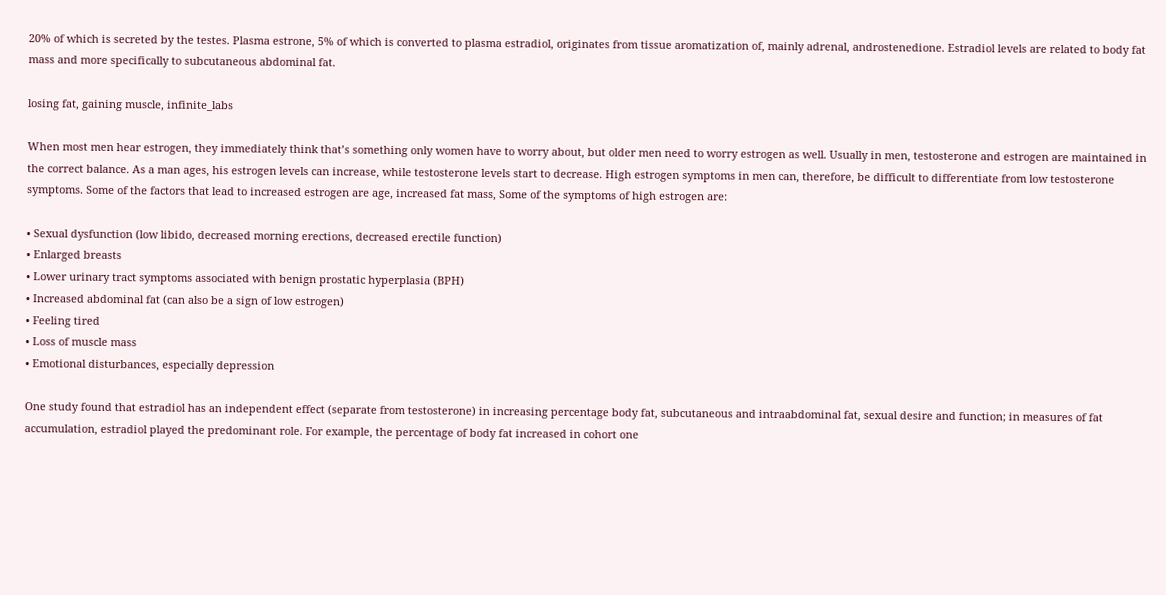20% of which is secreted by the testes. Plasma estrone, 5% of which is converted to plasma estradiol, originates from tissue aromatization of, mainly adrenal, androstenedione. Estradiol levels are related to body fat mass and more specifically to subcutaneous abdominal fat.

losing fat, gaining muscle, infinite_labs

When most men hear estrogen, they immediately think that’s something only women have to worry about, but older men need to worry estrogen as well. Usually in men, testosterone and estrogen are maintained in the correct balance. As a man ages, his estrogen levels can increase, while testosterone levels start to decrease. High estrogen symptoms in men can, therefore, be difficult to differentiate from low testosterone symptoms. Some of the factors that lead to increased estrogen are age, increased fat mass, Some of the symptoms of high estrogen are:

• Sexual dysfunction (low libido, decreased morning erections, decreased erectile function)
• Enlarged breasts
• Lower urinary tract symptoms associated with benign prostatic hyperplasia (BPH)
• Increased abdominal fat (can also be a sign of low estrogen)
• Feeling tired
• Loss of muscle mass
• Emotional disturbances, especially depression

One study found that estradiol has an independent effect (separate from testosterone) in increasing percentage body fat, subcutaneous and intraabdominal fat, sexual desire and function; in measures of fat accumulation, estradiol played the predominant role. For example, the percentage of body fat increased in cohort one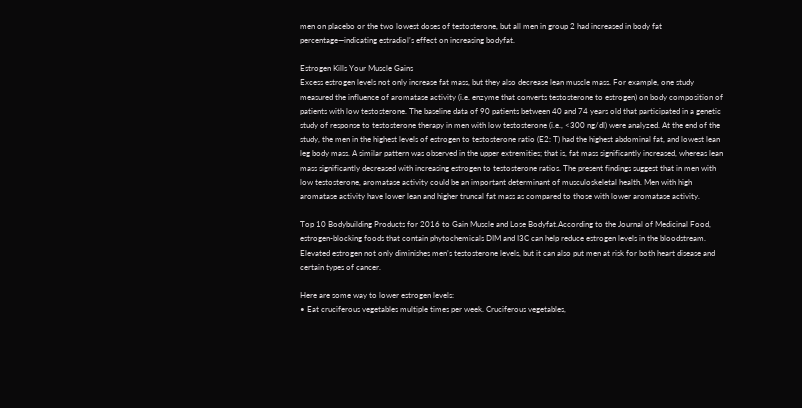men on placebo or the two lowest doses of testosterone, but all men in group 2 had increased in body fat percentage—indicating estradiol’s effect on increasing bodyfat.

Estrogen Kills Your Muscle Gains
Excess estrogen levels not only increase fat mass, but they also decrease lean muscle mass. For example, one study measured the influence of aromatase activity (i.e. enzyme that converts testosterone to estrogen) on body composition of patients with low testosterone. The baseline data of 90 patients between 40 and 74 years old that participated in a genetic study of response to testosterone therapy in men with low testosterone (i.e., <300 ng/dl) were analyzed. At the end of the study, the men in the highest levels of estrogen to testosterone ratio (E2: T) had the highest abdominal fat, and lowest lean leg body mass. A similar pattern was observed in the upper extremities; that is, fat mass significantly increased, whereas lean mass significantly decreased with increasing estrogen to testosterone ratios. The present findings suggest that in men with low testosterone, aromatase activity could be an important determinant of musculoskeletal health. Men with high aromatase activity have lower lean and higher truncal fat mass as compared to those with lower aromatase activity.

Top 10 Bodybuilding Products for 2016 to Gain Muscle and Lose Bodyfat.According to the Journal of Medicinal Food, estrogen-blocking foods that contain phytochemicals DIM and I3C can help reduce estrogen levels in the bloodstream. Elevated estrogen not only diminishes men’s testosterone levels, but it can also put men at risk for both heart disease and certain types of cancer.

Here are some way to lower estrogen levels:
• Eat cruciferous vegetables multiple times per week. Cruciferous vegetables,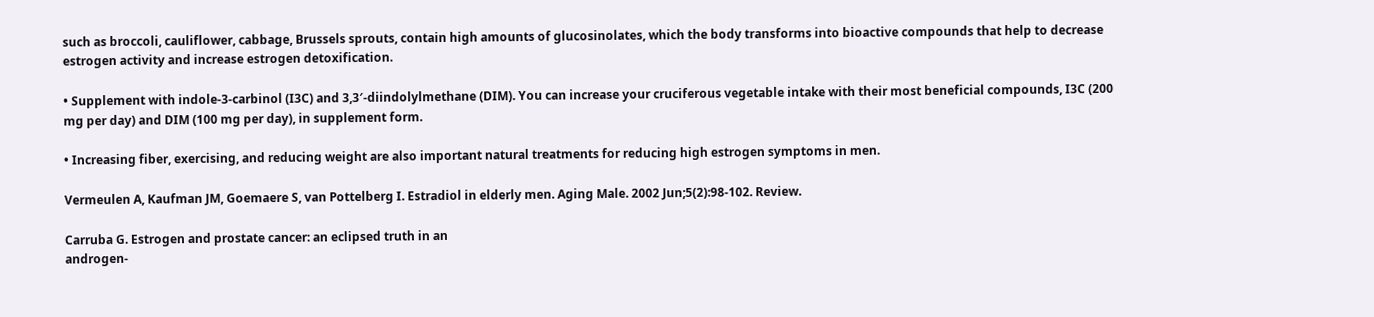such as broccoli, cauliflower, cabbage, Brussels sprouts, contain high amounts of glucosinolates, which the body transforms into bioactive compounds that help to decrease estrogen activity and increase estrogen detoxification.

• Supplement with indole-3-carbinol (I3C) and 3,3′-diindolylmethane (DIM). You can increase your cruciferous vegetable intake with their most beneficial compounds, I3C (200 mg per day) and DIM (100 mg per day), in supplement form.

• Increasing fiber, exercising, and reducing weight are also important natural treatments for reducing high estrogen symptoms in men.

Vermeulen A, Kaufman JM, Goemaere S, van Pottelberg I. Estradiol in elderly men. Aging Male. 2002 Jun;5(2):98-102. Review.

Carruba G. Estrogen and prostate cancer: an eclipsed truth in an
androgen-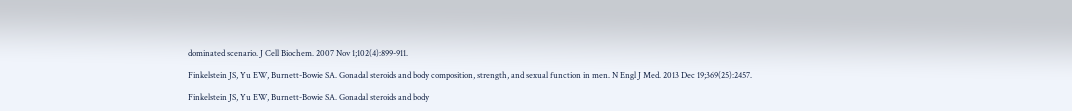dominated scenario. J Cell Biochem. 2007 Nov 1;102(4):899-911.

Finkelstein JS, Yu EW, Burnett-Bowie SA. Gonadal steroids and body composition, strength, and sexual function in men. N Engl J Med. 2013 Dec 19;369(25):2457.

Finkelstein JS, Yu EW, Burnett-Bowie SA. Gonadal steroids and body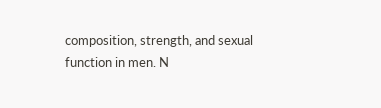composition, strength, and sexual function in men. N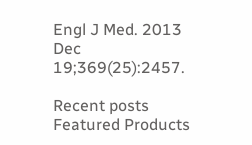Engl J Med. 2013 Dec 19;369(25):2457.

Recent posts
Featured Products